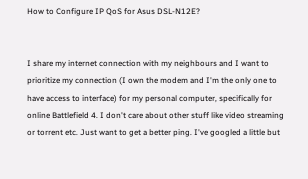How to Configure IP QoS for Asus DSL-N12E?


I share my internet connection with my neighbours and I want to prioritize my connection (I own the modem and I'm the only one to have access to interface) for my personal computer, specifically for online Battlefield 4. I don't care about other stuff like video streaming or torrent etc. Just want to get a better ping. I've googled a little but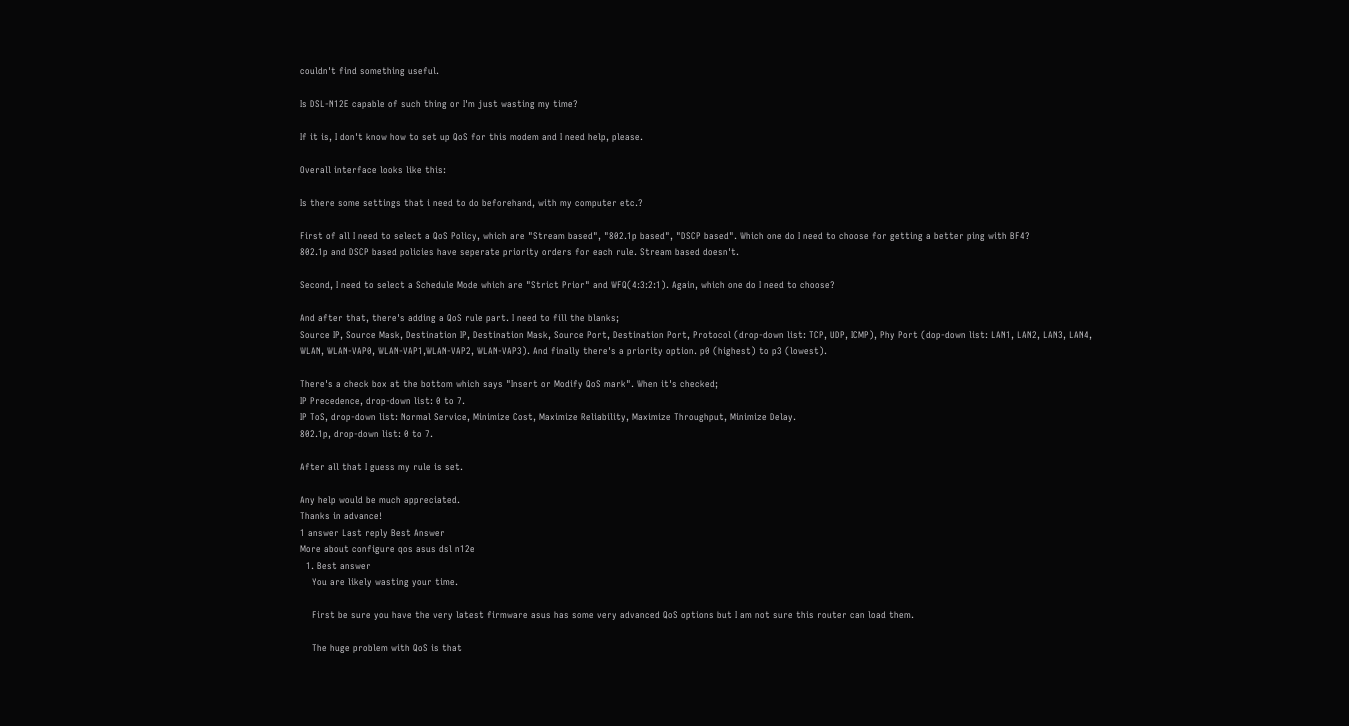couldn't find something useful.

Is DSL-N12E capable of such thing or I'm just wasting my time?

If it is, I don't know how to set up QoS for this modem and I need help, please.

Overall interface looks like this:

Is there some settings that i need to do beforehand, with my computer etc.?

First of all I need to select a QoS Policy, which are "Stream based", "802.1p based", "DSCP based". Which one do I need to choose for getting a better ping with BF4?
802.1p and DSCP based policies have seperate priority orders for each rule. Stream based doesn't.

Second, I need to select a Schedule Mode which are "Strict Prior" and WFQ(4:3:2:1). Again, which one do I need to choose?

And after that, there's adding a QoS rule part. I need to fill the blanks;
Source IP, Source Mask, Destination IP, Destination Mask, Source Port, Destination Port, Protocol (drop-down list: TCP, UDP, ICMP), Phy Port (dop-down list: LAN1, LAN2, LAN3, LAN4, WLAN, WLAN-VAP0, WLAN-VAP1,WLAN-VAP2, WLAN-VAP3). And finally there's a priority option. p0 (highest) to p3 (lowest).

There's a check box at the bottom which says "Insert or Modify QoS mark". When it's checked;
IP Precedence, drop-down list: 0 to 7.
IP ToS, drop-down list: Normal Service, Minimize Cost, Maximize Reliability, Maximize Throughput, Minimize Delay.
802.1p, drop-down list: 0 to 7.

After all that I guess my rule is set.

Any help would be much appreciated.
Thanks in advance!
1 answer Last reply Best Answer
More about configure qos asus dsl n12e
  1. Best answer
    You are likely wasting your time.

    First be sure you have the very latest firmware asus has some very advanced QoS options but I am not sure this router can load them.

    The huge problem with QoS is that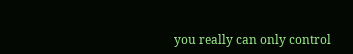you really can only control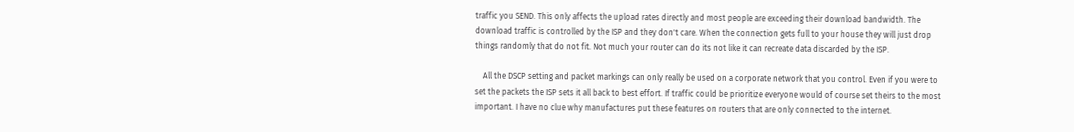traffic you SEND. This only affects the upload rates directly and most people are exceeding their download bandwidth. The download traffic is controlled by the ISP and they don't care. When the connection gets full to your house they will just drop things randomly that do not fit. Not much your router can do its not like it can recreate data discarded by the ISP.

    All the DSCP setting and packet markings can only really be used on a corporate network that you control. Even if you were to set the packets the ISP sets it all back to best effort. If traffic could be prioritize everyone would of course set theirs to the most important. I have no clue why manufactures put these features on routers that are only connected to the internet.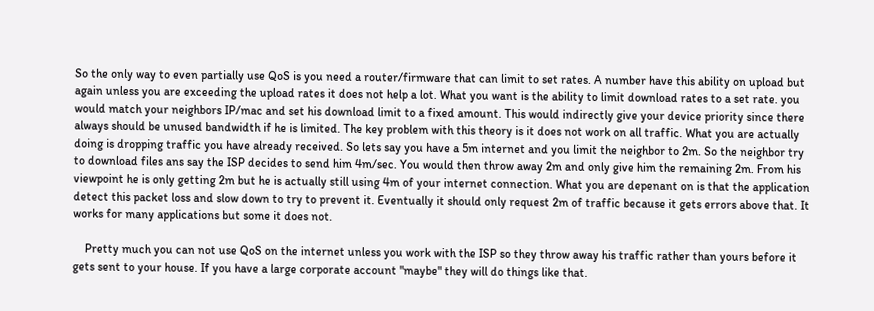So the only way to even partially use QoS is you need a router/firmware that can limit to set rates. A number have this ability on upload but again unless you are exceeding the upload rates it does not help a lot. What you want is the ability to limit download rates to a set rate. you would match your neighbors IP/mac and set his download limit to a fixed amount. This would indirectly give your device priority since there always should be unused bandwidth if he is limited. The key problem with this theory is it does not work on all traffic. What you are actually doing is dropping traffic you have already received. So lets say you have a 5m internet and you limit the neighbor to 2m. So the neighbor try to download files ans say the ISP decides to send him 4m/sec. You would then throw away 2m and only give him the remaining 2m. From his viewpoint he is only getting 2m but he is actually still using 4m of your internet connection. What you are depenant on is that the application detect this packet loss and slow down to try to prevent it. Eventually it should only request 2m of traffic because it gets errors above that. It works for many applications but some it does not.

    Pretty much you can not use QoS on the internet unless you work with the ISP so they throw away his traffic rather than yours before it gets sent to your house. If you have a large corporate account "maybe" they will do things like that.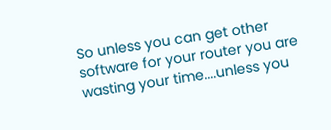So unless you can get other software for your router you are wasting your time....unless you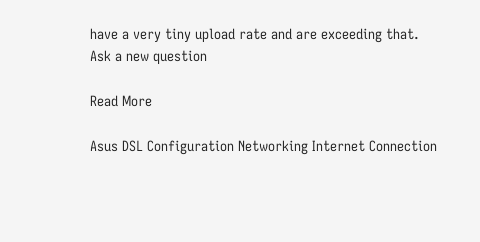have a very tiny upload rate and are exceeding that.
Ask a new question

Read More

Asus DSL Configuration Networking Internet Connection